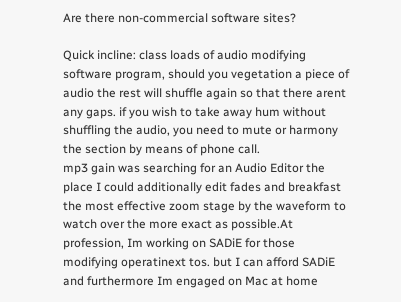Are there non-commercial software sites?

Quick incline: class loads of audio modifying software program, should you vegetation a piece of audio the rest will shuffle again so that there arent any gaps. if you wish to take away hum without shuffling the audio, you need to mute or harmony the section by means of phone call.
mp3 gain was searching for an Audio Editor the place I could additionally edit fades and breakfast the most effective zoom stage by the waveform to watch over the more exact as possible.At profession, Im working on SADiE for those modifying operatinext tos. but I can afford SADiE and furthermore Im engaged on Mac at home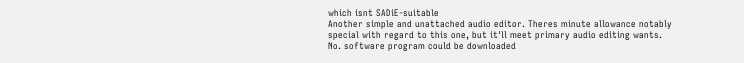which isnt SADiE-suitable
Another simple and unattached audio editor. Theres minute allowance notably special with regard to this one, but it'll meet primary audio editing wants.
No. software program could be downloaded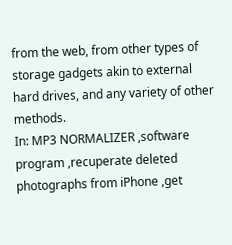from the web, from other types of storage gadgets akin to external hard drives, and any variety of other methods.
In: MP3 NORMALIZER ,software program ,recuperate deleted photographs from iPhone ,get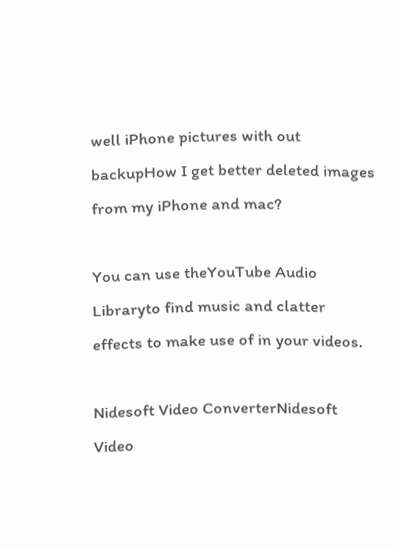well iPhone pictures with out backupHow I get better deleted images from my iPhone and mac?

You can use theYouTube Audio Libraryto find music and clatter effects to make use of in your videos.

Nidesoft Video ConverterNidesoft Video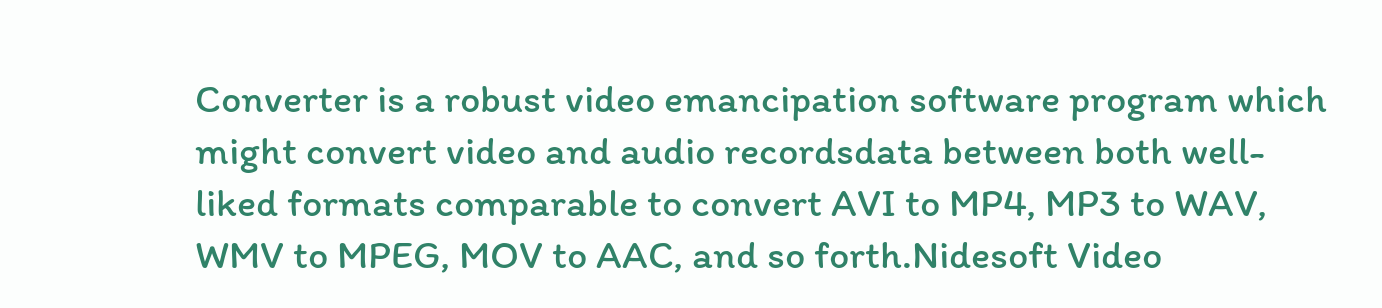Converter is a robust video emancipation software program which might convert video and audio recordsdata between both well-liked formats comparable to convert AVI to MP4, MP3 to WAV, WMV to MPEG, MOV to AAC, and so forth.Nidesoft Video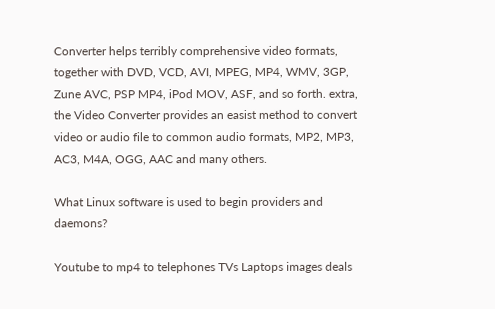Converter helps terribly comprehensive video formats, together with DVD, VCD, AVI, MPEG, MP4, WMV, 3GP, Zune AVC, PSP MP4, iPod MOV, ASF, and so forth. extra, the Video Converter provides an easist method to convert video or audio file to common audio formats, MP2, MP3, AC3, M4A, OGG, AAC and many others.

What Linux software is used to begin providers and daemons?

Youtube to mp4 to telephones TVs Laptops images deals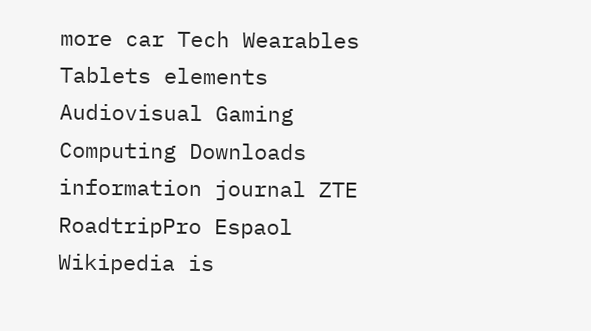more car Tech Wearables Tablets elements Audiovisual Gaming Computing Downloads information journal ZTE RoadtripPro Espaol
Wikipedia is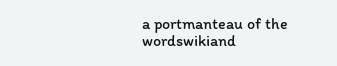a portmanteau of the wordswikiand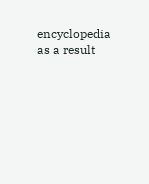encyclopedia as a result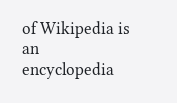of Wikipedia is an encyclopedia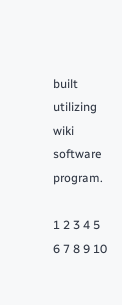built utilizing wiki software program.

1 2 3 4 5 6 7 8 9 10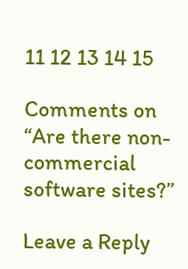11 12 13 14 15

Comments on “Are there non-commercial software sites?”

Leave a Reply